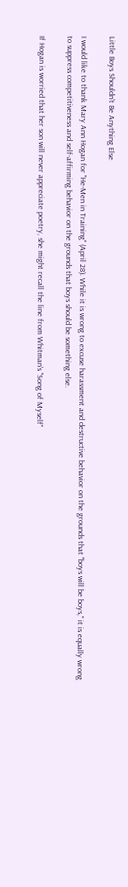Little Boys Shouldn't Be Anything Else

I would like to thank Mary Ann Hogan for "He-Men in Training" (April 28). While it is wrong to excuse harassment and destructive behavior on the grounds that "boys will be boys," it is equally wrong to suppress competitiveness and self-affirming behavior on the grounds that boys should be something else.

If Hogan is worried that her son will never appreciate poetry, she might recall the line from Whitman's "Song of Myself"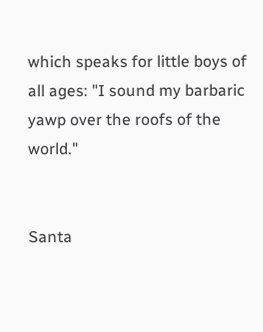which speaks for little boys of all ages: "I sound my barbaric yawp over the roofs of the world."


Santa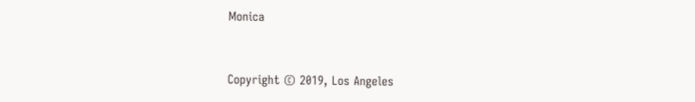Monica


Copyright © 2019, Los Angeles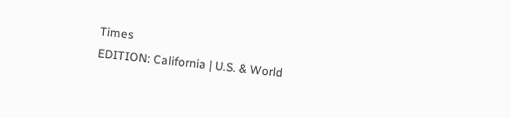Times
EDITION: California | U.S. & World